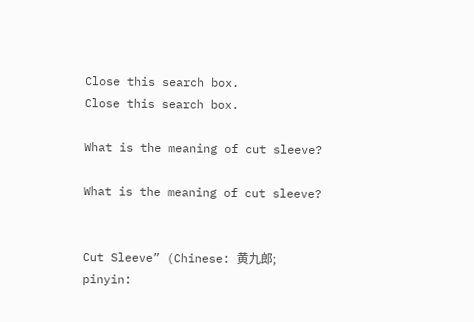Close this search box.
Close this search box.

What is the meaning of cut sleeve?

What is the meaning of cut sleeve?


Cut Sleeve” (Chinese: 黄九郎; pinyin: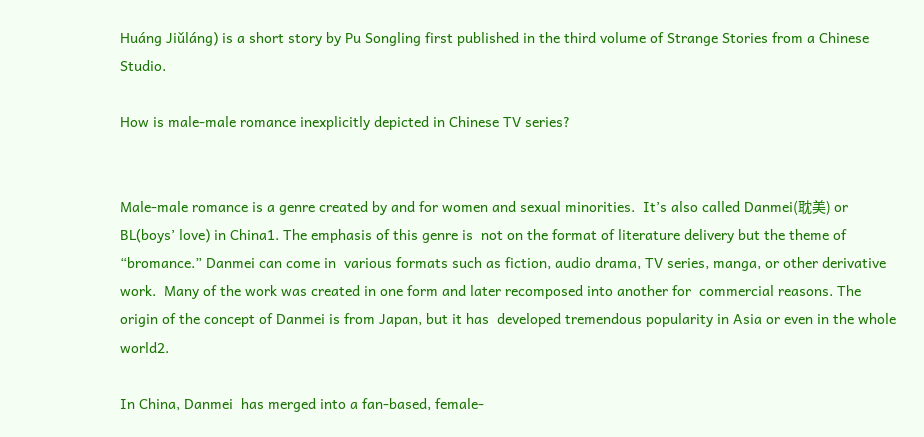Huáng Jiǔláng) is a short story by Pu Songling first published in the third volume of Strange Stories from a Chinese Studio.

How is male-male romance inexplicitly depicted in Chinese TV series?


Male-male romance is a genre created by and for women and sexual minorities.  It’s also called Danmei(耽美) or BL(boys’ love) in China1. The emphasis of this genre is  not on the format of literature delivery but the theme of “bromance.” Danmei can come in  various formats such as fiction, audio drama, TV series, manga, or other derivative work.  Many of the work was created in one form and later recomposed into another for  commercial reasons. The origin of the concept of Danmei is from Japan, but it has  developed tremendous popularity in Asia or even in the whole world2.

In China, Danmei  has merged into a fan-based, female-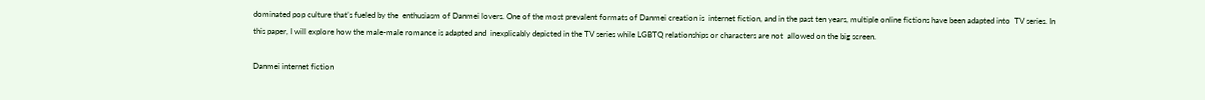dominated pop culture that’s fueled by the  enthusiasm of Danmei lovers. One of the most prevalent formats of Danmei creation is  internet fiction, and in the past ten years, multiple online fictions have been adapted into  TV series. In this paper, I will explore how the male-male romance is adapted and  inexplicably depicted in the TV series while LGBTQ relationships or characters are not  allowed on the big screen.

Danmei internet fiction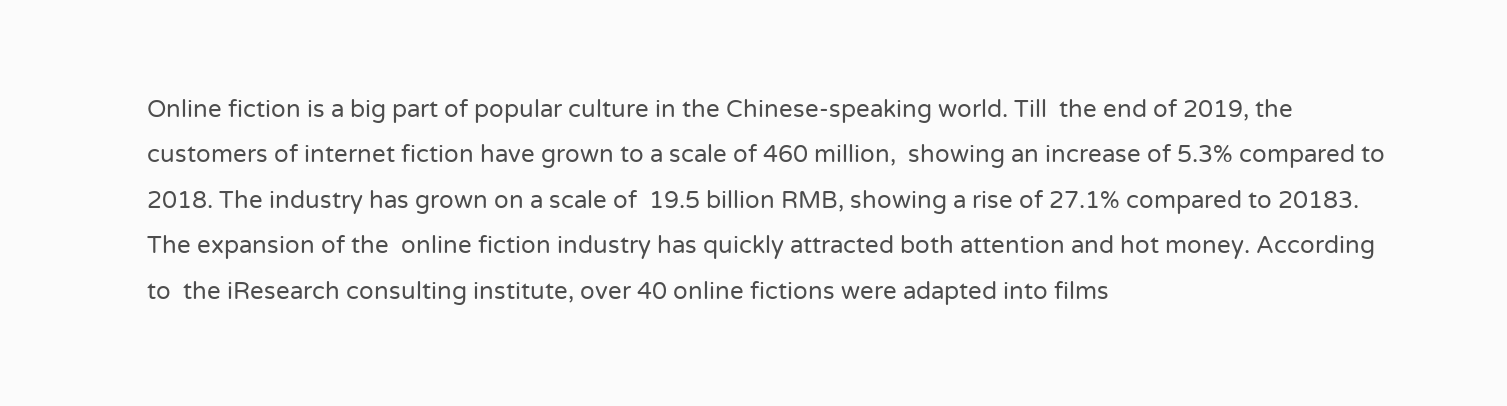Online fiction is a big part of popular culture in the Chinese-speaking world. Till  the end of 2019, the customers of internet fiction have grown to a scale of 460 million,  showing an increase of 5.3% compared to 2018. The industry has grown on a scale of  19.5 billion RMB, showing a rise of 27.1% compared to 20183. The expansion of the  online fiction industry has quickly attracted both attention and hot money. According to  the iResearch consulting institute, over 40 online fictions were adapted into films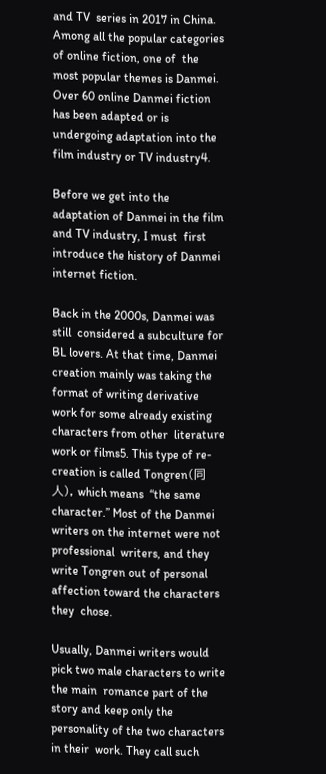and TV  series in 2017 in China. Among all the popular categories of online fiction, one of  the most popular themes is Danmei. Over 60 online Danmei fiction has been adapted or is  undergoing adaptation into the film industry or TV industry4.

Before we get into the adaptation of Danmei in the film and TV industry, I must  first introduce the history of Danmei internet fiction.

Back in the 2000s, Danmei was still  considered a subculture for BL lovers. At that time, Danmei creation mainly was taking the format of writing derivative work for some already existing characters from other  literature work or films5. This type of re-creation is called Tongren(同人), which means  “the same character.” Most of the Danmei writers on the internet were not professional  writers, and they write Tongren out of personal affection toward the characters they  chose.

Usually, Danmei writers would pick two male characters to write the main  romance part of the story and keep only the personality of the two characters in their  work. They call such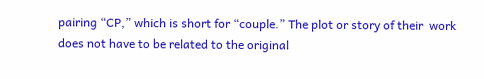pairing “CP,” which is short for “couple.” The plot or story of their  work does not have to be related to the original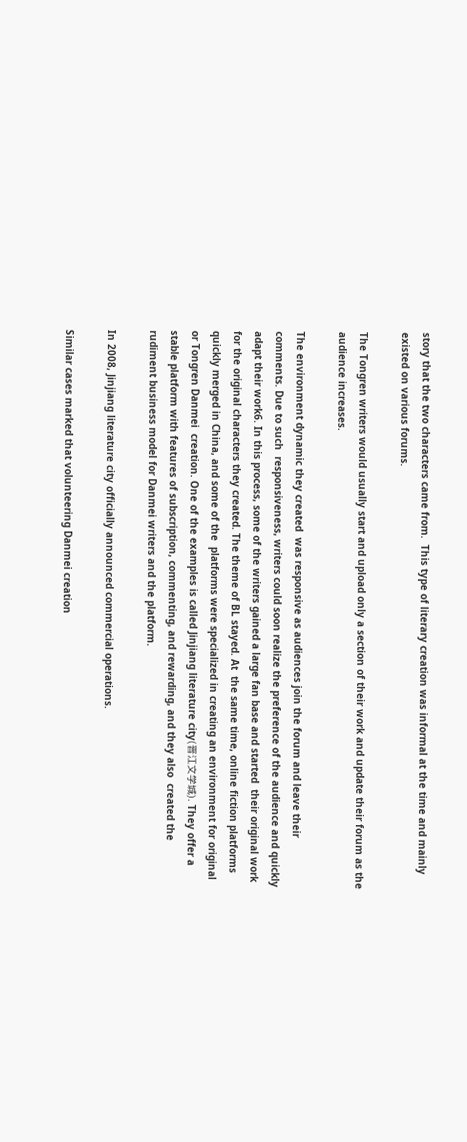story that the two characters came from.  This type of literary creation was informal at the time and mainly existed on various forums.

The Tongren writers would usually start and upload only a section of their work and update their forum as the audience increases.

The environment dynamic they created  was responsive as audiences join the forum and leave their comments. Due to such  responsiveness, writers could soon realize the preference of the audience and quickly  adapt their work6. In this process, some of the writers gained a large fan base and started  their original work for the original characters they created. The theme of BL stayed. At  the same time, online fiction platforms quickly merged in China, and some of the  platforms were specialized in creating an environment for original or Tongren Danmei  creation. One of the examples is called Jinjiang literature city(晋江文学城). They offer a  stable platform with features of subscription, commenting, and rewarding, and they also  created the rudiment business model for Danmei writers and the platform.

In 2008, Jinjiang literature city officially announced commercial operations.

Similar cases marked that volunteering Danmei creation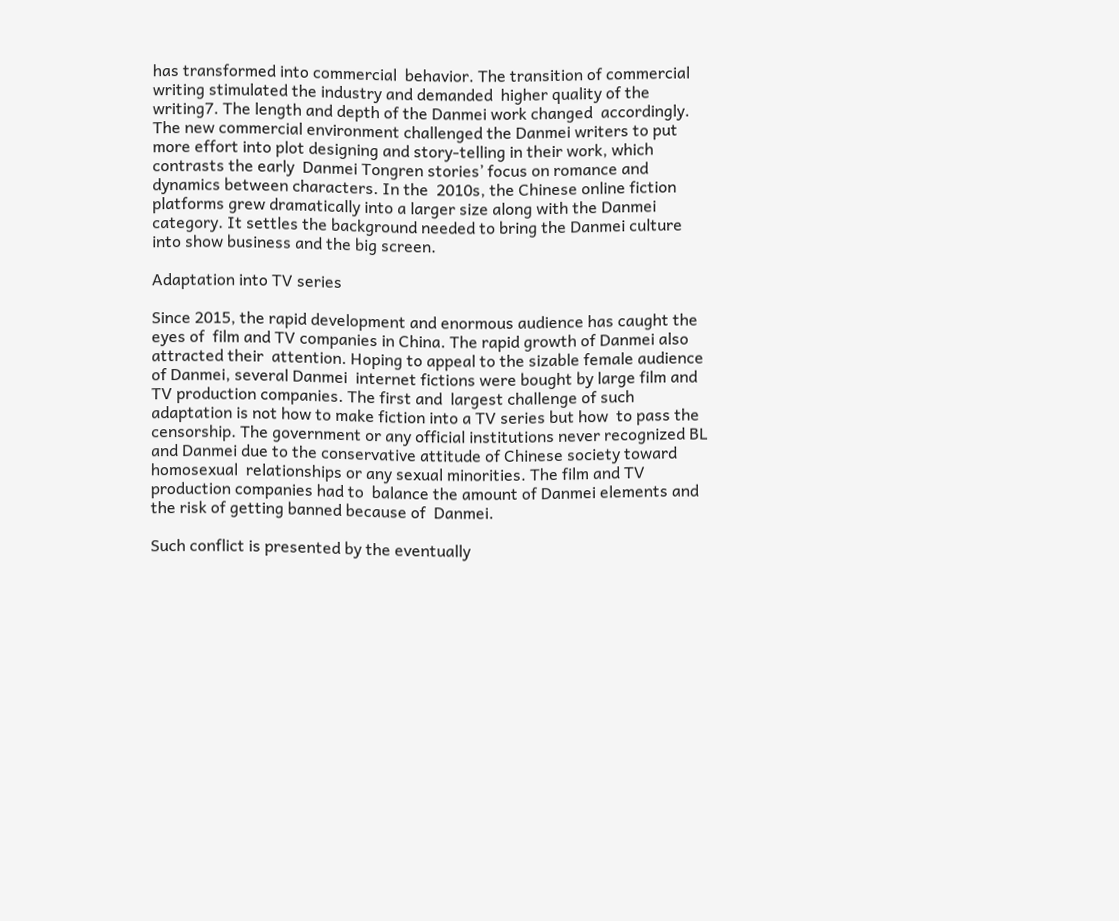has transformed into commercial  behavior. The transition of commercial writing stimulated the industry and demanded  higher quality of the writing7. The length and depth of the Danmei work changed  accordingly. The new commercial environment challenged the Danmei writers to put  more effort into plot designing and story-telling in their work, which contrasts the early  Danmei Tongren stories’ focus on romance and dynamics between characters. In the  2010s, the Chinese online fiction platforms grew dramatically into a larger size along with the Danmei category. It settles the background needed to bring the Danmei culture  into show business and the big screen.

Adaptation into TV series

Since 2015, the rapid development and enormous audience has caught the eyes of  film and TV companies in China. The rapid growth of Danmei also attracted their  attention. Hoping to appeal to the sizable female audience of Danmei, several Danmei  internet fictions were bought by large film and TV production companies. The first and  largest challenge of such adaptation is not how to make fiction into a TV series but how  to pass the censorship. The government or any official institutions never recognized BL  and Danmei due to the conservative attitude of Chinese society toward homosexual  relationships or any sexual minorities. The film and TV production companies had to  balance the amount of Danmei elements and the risk of getting banned because of  Danmei.

Such conflict is presented by the eventually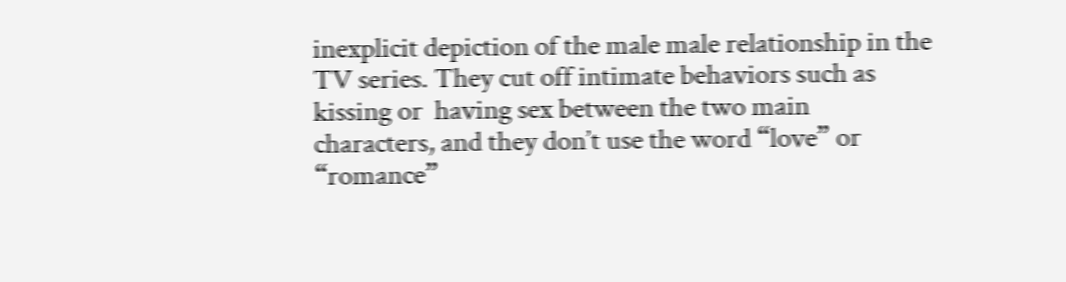inexplicit depiction of the male male relationship in the TV series. They cut off intimate behaviors such as kissing or  having sex between the two main characters, and they don’t use the word “love” or  “romance”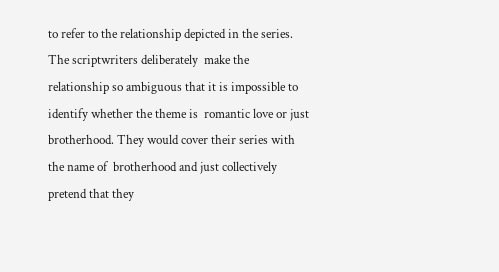to refer to the relationship depicted in the series. The scriptwriters deliberately  make the relationship so ambiguous that it is impossible to identify whether the theme is  romantic love or just brotherhood. They would cover their series with the name of  brotherhood and just collectively pretend that they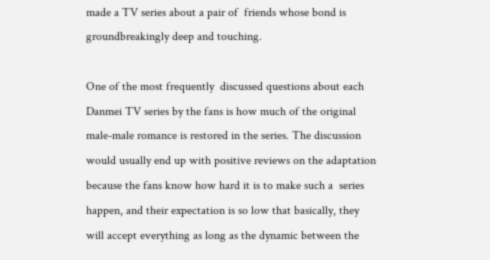made a TV series about a pair of  friends whose bond is groundbreakingly deep and touching.

One of the most frequently  discussed questions about each Danmei TV series by the fans is how much of the original  male-male romance is restored in the series. The discussion would usually end up with positive reviews on the adaptation because the fans know how hard it is to make such a  series happen, and their expectation is so low that basically, they will accept everything as long as the dynamic between the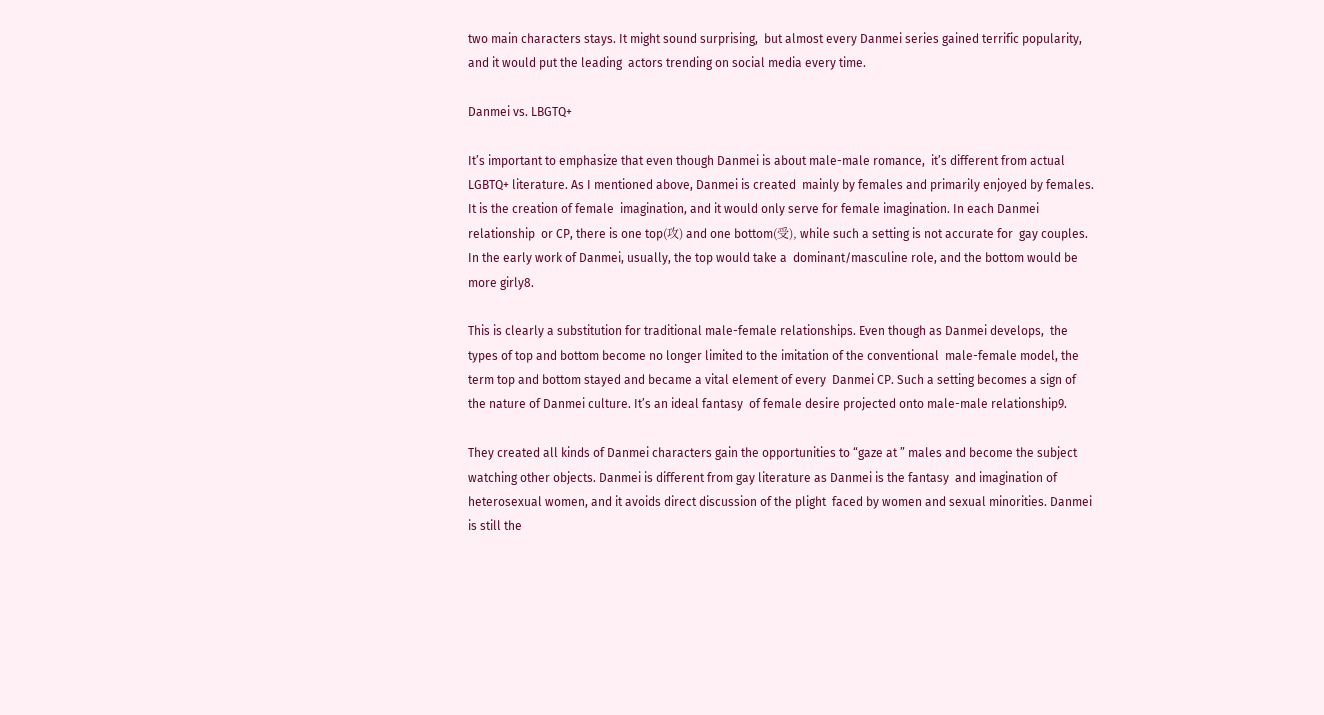two main characters stays. It might sound surprising,  but almost every Danmei series gained terrific popularity, and it would put the leading  actors trending on social media every time.

Danmei vs. LBGTQ+

It’s important to emphasize that even though Danmei is about male-male romance,  it’s different from actual LGBTQ+ literature. As I mentioned above, Danmei is created  mainly by females and primarily enjoyed by females. It is the creation of female  imagination, and it would only serve for female imagination. In each Danmei relationship  or CP, there is one top(攻) and one bottom(受), while such a setting is not accurate for  gay couples. In the early work of Danmei, usually, the top would take a  dominant/masculine role, and the bottom would be more girly8.

This is clearly a substitution for traditional male-female relationships. Even though as Danmei develops,  the types of top and bottom become no longer limited to the imitation of the conventional  male-female model, the term top and bottom stayed and became a vital element of every  Danmei CP. Such a setting becomes a sign of the nature of Danmei culture. It’s an ideal fantasy  of female desire projected onto male-male relationship9.

They created all kinds of Danmei characters gain the opportunities to “gaze at ” males and become the subject  watching other objects. Danmei is different from gay literature as Danmei is the fantasy  and imagination of heterosexual women, and it avoids direct discussion of the plight  faced by women and sexual minorities. Danmei is still the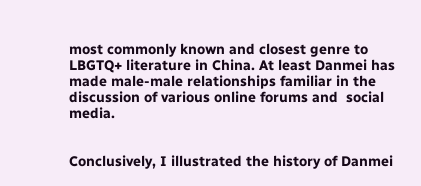most commonly known and closest genre to LBGTQ+ literature in China. At least Danmei has  made male-male relationships familiar in the discussion of various online forums and  social media.


Conclusively, I illustrated the history of Danmei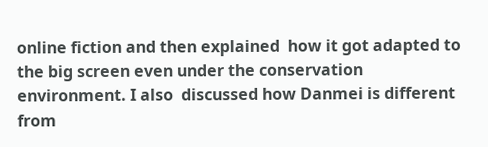online fiction and then explained  how it got adapted to the big screen even under the conservation environment. I also  discussed how Danmei is different from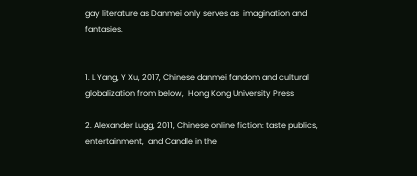gay literature as Danmei only serves as  imagination and fantasies.


1. L Yang, Y Xu, 2017, Chinese danmei fandom and cultural globalization from below,  Hong Kong University Press

2. Alexander Lugg, 2011, Chinese online fiction: taste publics, entertainment,  and Candle in the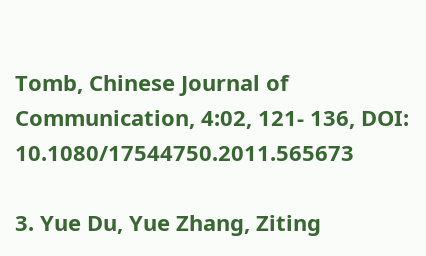Tomb, Chinese Journal of Communication, 4:02, 121- 136, DOI: 10.1080/17544750.2011.565673

3. Yue Du, Yue Zhang, Ziting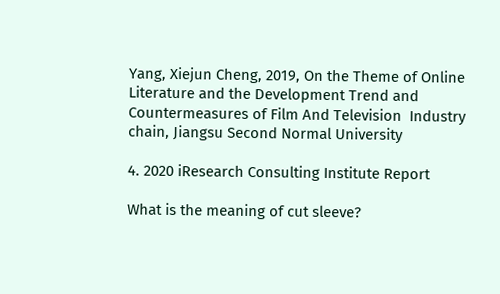Yang, Xiejun Cheng, 2019, On the Theme of Online  Literature and the Development Trend and Countermeasures of Film And Television  Industry chain, Jiangsu Second Normal University

4. 2020 iResearch Consulting Institute Report

What is the meaning of cut sleeve?